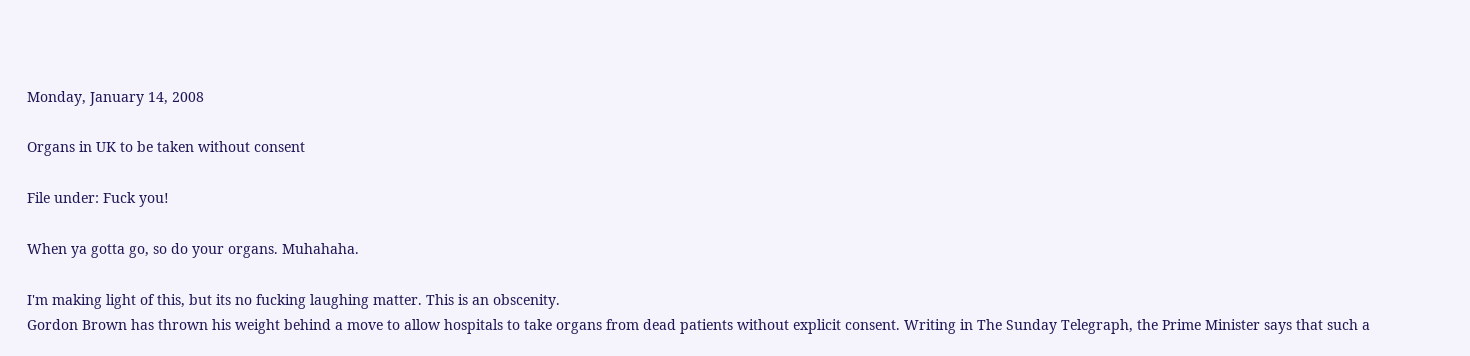Monday, January 14, 2008

Organs in UK to be taken without consent

File under: Fuck you!

When ya gotta go, so do your organs. Muhahaha.

I'm making light of this, but its no fucking laughing matter. This is an obscenity.
Gordon Brown has thrown his weight behind a move to allow hospitals to take organs from dead patients without explicit consent. Writing in The Sunday Telegraph, the Prime Minister says that such a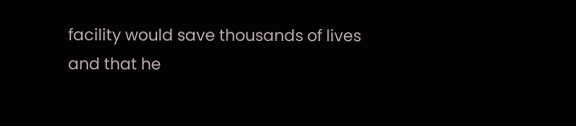facility would save thousands of lives and that he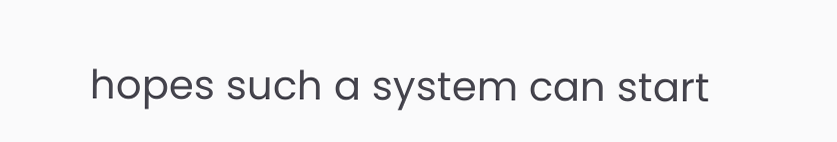hopes such a system can start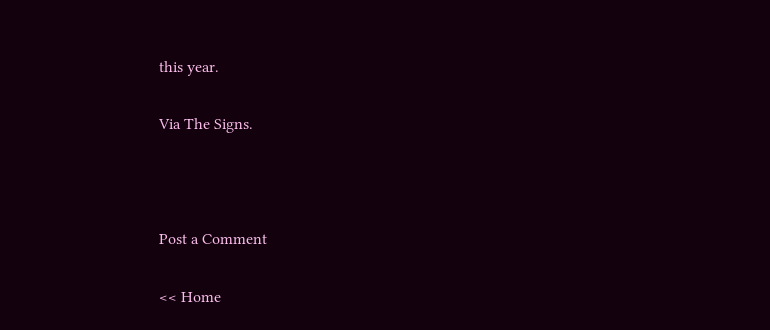this year.

Via The Signs.



Post a Comment

<< Home